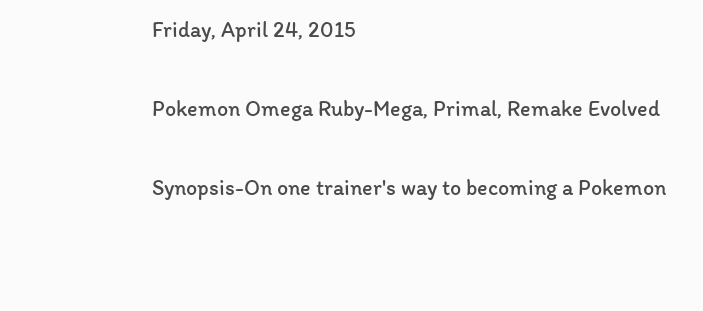Friday, April 24, 2015

Pokemon Omega Ruby-Mega, Primal, Remake Evolved

Synopsis-On one trainer's way to becoming a Pokemon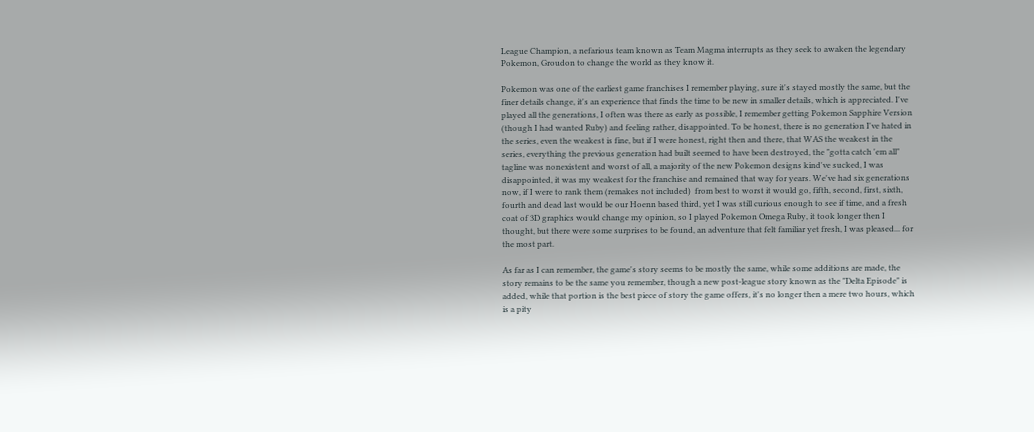League Champion, a nefarious team known as Team Magma interrupts as they seek to awaken the legendary Pokemon, Groudon to change the world as they know it.

Pokemon was one of the earliest game franchises I remember playing, sure it's stayed mostly the same, but the finer details change, it's an experience that finds the time to be new in smaller details, which is appreciated. I've played all the generations, I often was there as early as possible, I remember getting Pokemon Sapphire Version (though I had wanted Ruby) and feeling rather, disappointed. To be honest, there is no generation I've hated in the series, even the weakest is fine, but if I were honest, right then and there, that WAS the weakest in the series, everything the previous generation had built seemed to have been destroyed, the "gotta catch 'em all" tagline was nonexistent and worst of all, a majority of the new Pokemon designs kind've sucked, I was disappointed, it was my weakest for the franchise and remained that way for years. We've had six generations now, if I were to rank them (remakes not included)  from best to worst it would go, fifth, second, first, sixth, fourth and dead last would be our Hoenn based third, yet I was still curious enough to see if time, and a fresh coat of 3D graphics would change my opinion, so I played Pokemon Omega Ruby, it took longer then I thought, but there were some surprises to be found, an adventure that felt familiar yet fresh, I was pleased... for the most part.

As far as I can remember, the game's story seems to be mostly the same, while some additions are made, the story remains to be the same you remember, though a new post-league story known as the "Delta Episode" is added, while that portion is the best piece of story the game offers, it's no longer then a mere two hours, which is a pity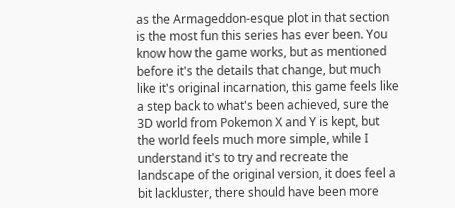as the Armageddon-esque plot in that section is the most fun this series has ever been. You know how the game works, but as mentioned before it's the details that change, but much like it's original incarnation, this game feels like a step back to what's been achieved, sure the 3D world from Pokemon X and Y is kept, but the world feels much more simple, while I understand it's to try and recreate the landscape of the original version, it does feel a bit lackluster, there should have been more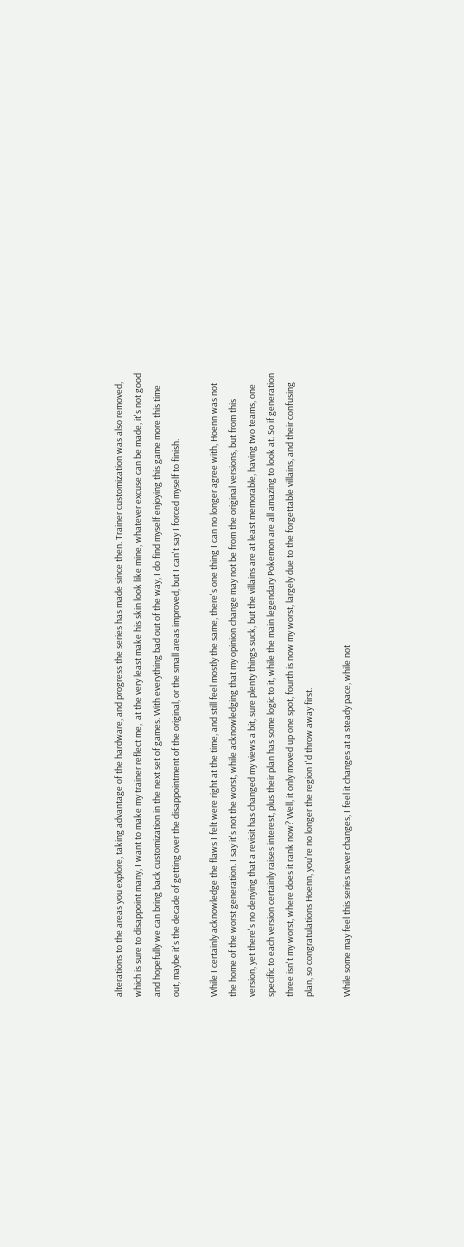alterations to the areas you explore, taking advantage of the hardware, and progress the series has made since then. Trainer customization was also removed, which is sure to disappoint many, I want to make my trainer reflect me,  at the very least make his skin look like mine, whatever excuse can be made, it's not good and hopefully we can bring back customization in the next set of games. With everything bad out of the way, I do find myself enjoying this game more this time out, maybe it's the decade of getting over the disappointment of the original, or the small areas improved, but I can't say I forced myself to finish.

While I certainly acknowledge the flaws I felt were right at the time, and still feel mostly the same, there's one thing I can no longer agree with, Hoenn was not the home of the worst generation. I say it's not the worst, while acknowledging that my opinion change may not be from the original versions, but from this version, yet there's no denying that a revisit has changed my views a bit, sure plenty things suck, but the villains are at least memorable, having two teams, one specific to each version certainly raises interest, plus their plan has some logic to it, while the main legendary Pokemon are all amazing to look at. So if generation three isn't my worst, where does it rank now? Well, it only moved up one spot, fourth is now my worst, largely due to the forgettable villains, and their confusing plan, so congratulations Hoenn, you're no longer the region I'd throw away first.

While some may feel this series never changes, I feel it changes at a steady pace, while not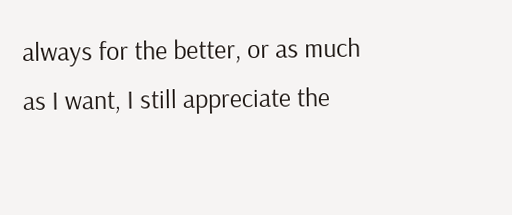always for the better, or as much as I want, I still appreciate the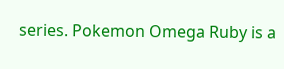series. Pokemon Omega Ruby is a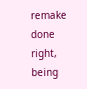remake done right, being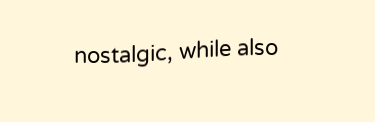nostalgic, while also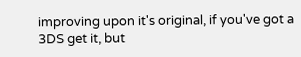improving upon it's original, if you've got a 3DS get it, but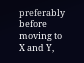preferably before moving to X and Y,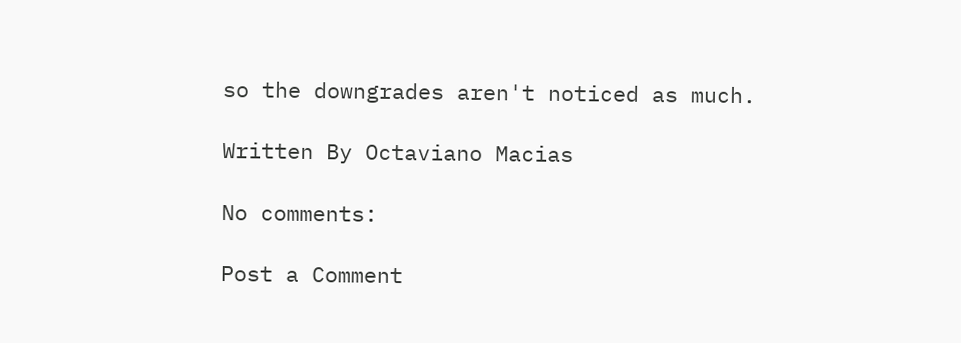so the downgrades aren't noticed as much.

Written By Octaviano Macias

No comments:

Post a Comment